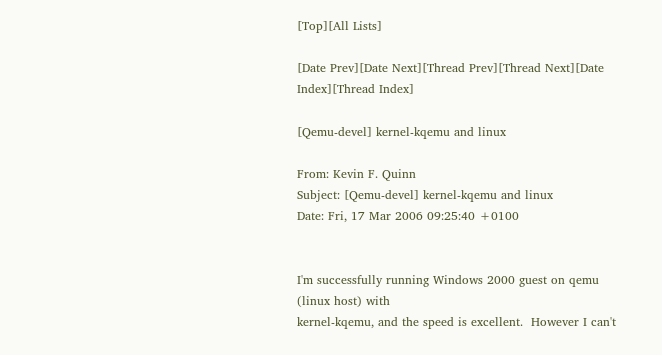[Top][All Lists]

[Date Prev][Date Next][Thread Prev][Thread Next][Date Index][Thread Index]

[Qemu-devel] kernel-kqemu and linux

From: Kevin F. Quinn
Subject: [Qemu-devel] kernel-kqemu and linux
Date: Fri, 17 Mar 2006 09:25:40 +0100


I'm successfully running Windows 2000 guest on qemu (linux host) with
kernel-kqemu, and the speed is excellent.  However I can't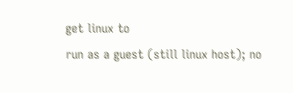get linux to
run as a guest (still linux host); no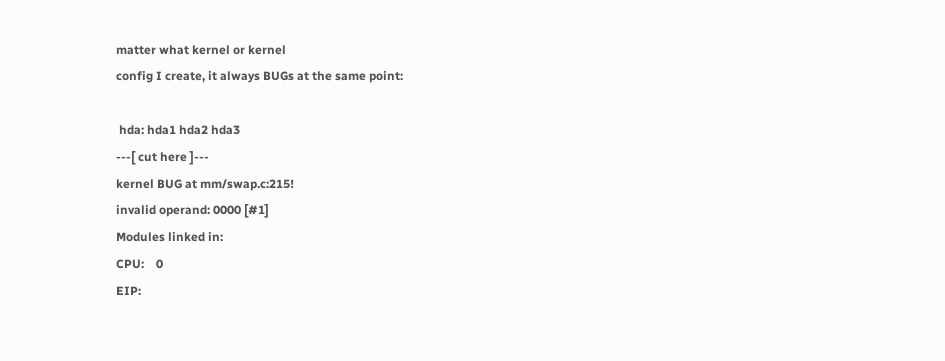matter what kernel or kernel
config I create, it always BUGs at the same point:

 hda: hda1 hda2 hda3
---[ cut here ]---
kernel BUG at mm/swap.c:215!
invalid operand: 0000 [#1]
Modules linked in:
CPU:    0
EIP: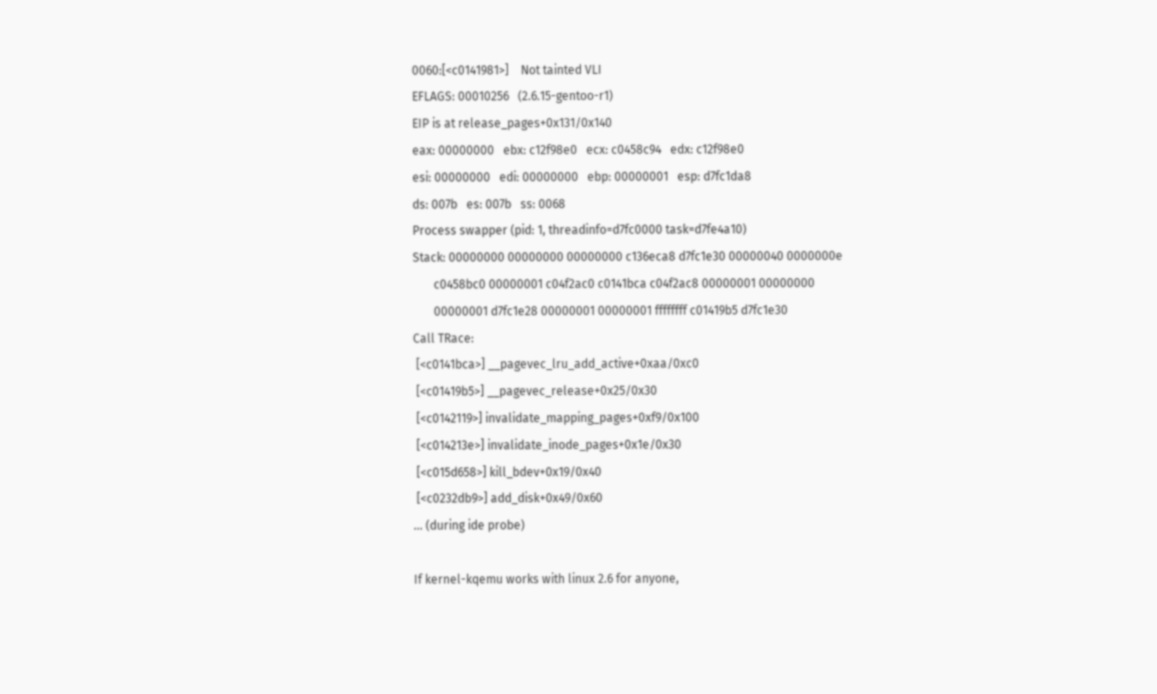0060:[<c0141981>]    Not tainted VLI
EFLAGS: 00010256   (2.6.15-gentoo-r1)
EIP is at release_pages+0x131/0x140
eax: 00000000   ebx: c12f98e0   ecx: c0458c94   edx: c12f98e0
esi: 00000000   edi: 00000000   ebp: 00000001   esp: d7fc1da8
ds: 007b   es: 007b   ss: 0068
Process swapper (pid: 1, threadinfo=d7fc0000 task=d7fe4a10)
Stack: 00000000 00000000 00000000 c136eca8 d7fc1e30 00000040 0000000e
       c0458bc0 00000001 c04f2ac0 c0141bca c04f2ac8 00000001 00000000
       00000001 d7fc1e28 00000001 00000001 ffffffff c01419b5 d7fc1e30
Call TRace:
 [<c0141bca>] __pagevec_lru_add_active+0xaa/0xc0
 [<c01419b5>] __pagevec_release+0x25/0x30
 [<c0142119>] invalidate_mapping_pages+0xf9/0x100
 [<c014213e>] invalidate_inode_pages+0x1e/0x30
 [<c015d658>] kill_bdev+0x19/0x40
 [<c0232db9>] add_disk+0x49/0x60
... (during ide probe)

If kernel-kqemu works with linux 2.6 for anyone,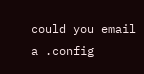could you email
a .config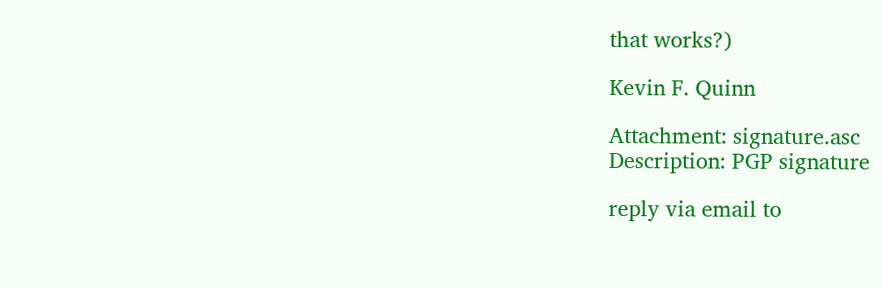that works?)

Kevin F. Quinn

Attachment: signature.asc
Description: PGP signature

reply via email to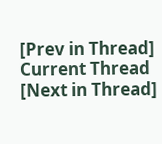[Prev in Thread] Current Thread [Next in Thread]